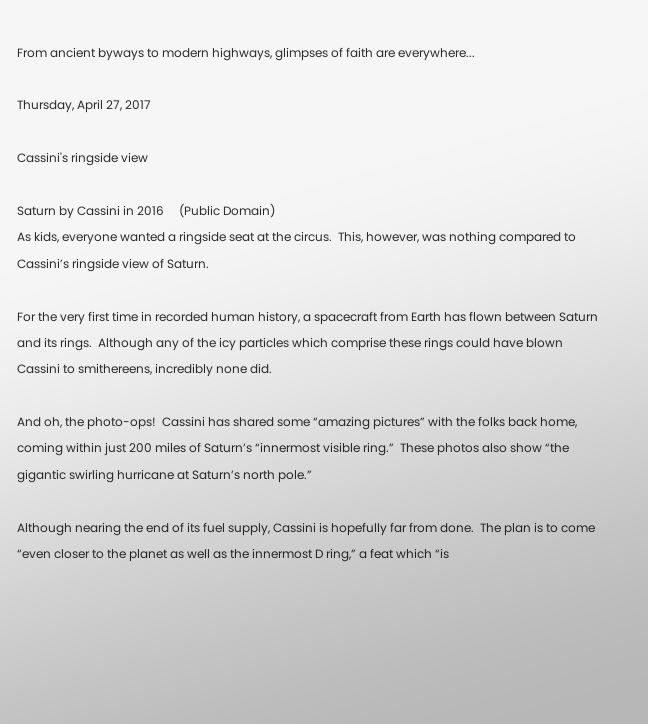From ancient byways to modern highways, glimpses of faith are everywhere...

Thursday, April 27, 2017

Cassini's ringside view

Saturn by Cassini in 2016     (Public Domain)
As kids, everyone wanted a ringside seat at the circus.  This, however, was nothing compared to Cassini’s ringside view of Saturn.

For the very first time in recorded human history, a spacecraft from Earth has flown between Saturn and its rings.  Although any of the icy particles which comprise these rings could have blown Cassini to smithereens, incredibly none did.

And oh, the photo-ops!  Cassini has shared some “amazing pictures” with the folks back home, coming within just 200 miles of Saturn’s “innermost visible ring.”  These photos also show “the gigantic swirling hurricane at Saturn’s north pole.”

Although nearing the end of its fuel supply, Cassini is hopefully far from done.  The plan is to come “even closer to the planet as well as the innermost D ring,” a feat which “is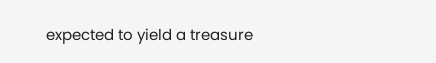expected to yield a treasure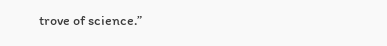trove of science.”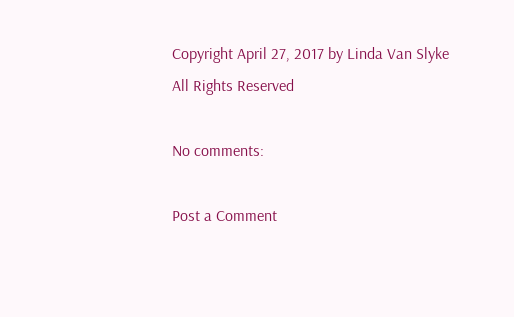Copyright April 27, 2017 by Linda Van Slyke   All Rights Reserved

No comments:

Post a Comment